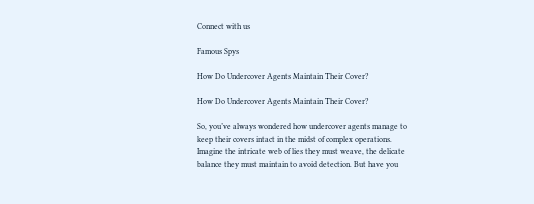Connect with us

Famous Spys

How Do Undercover Agents Maintain Their Cover?

How Do Undercover Agents Maintain Their Cover?

So, you’ve always wondered how undercover agents manage to keep their covers intact in the midst of complex operations. Imagine the intricate web of lies they must weave, the delicate balance they must maintain to avoid detection. But have you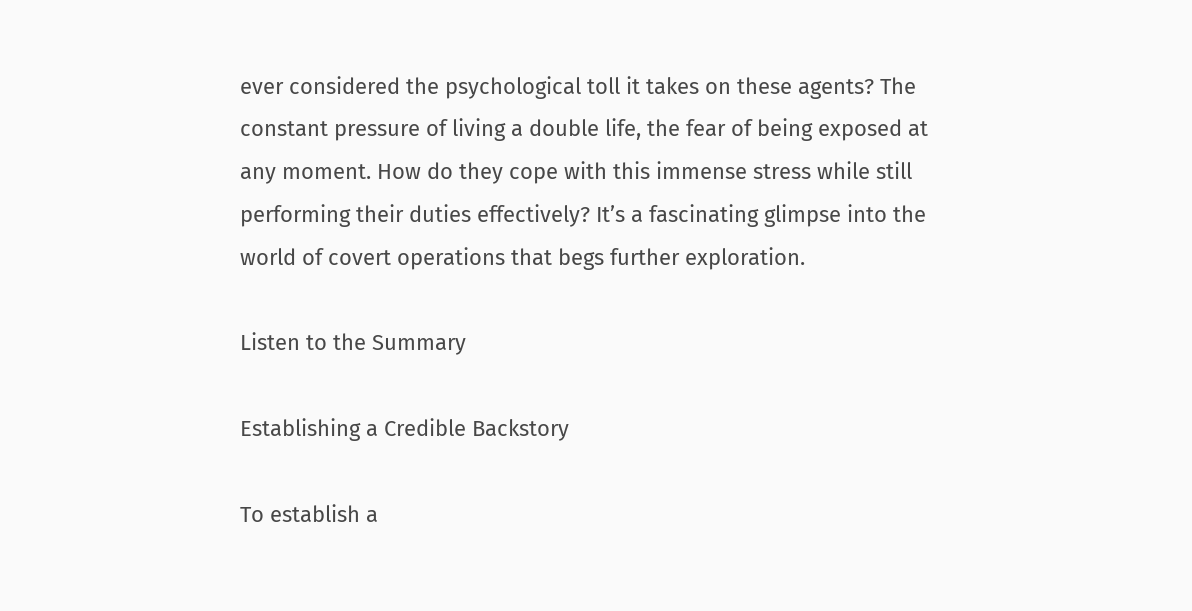ever considered the psychological toll it takes on these agents? The constant pressure of living a double life, the fear of being exposed at any moment. How do they cope with this immense stress while still performing their duties effectively? It’s a fascinating glimpse into the world of covert operations that begs further exploration.

Listen to the Summary

Establishing a Credible Backstory

To establish a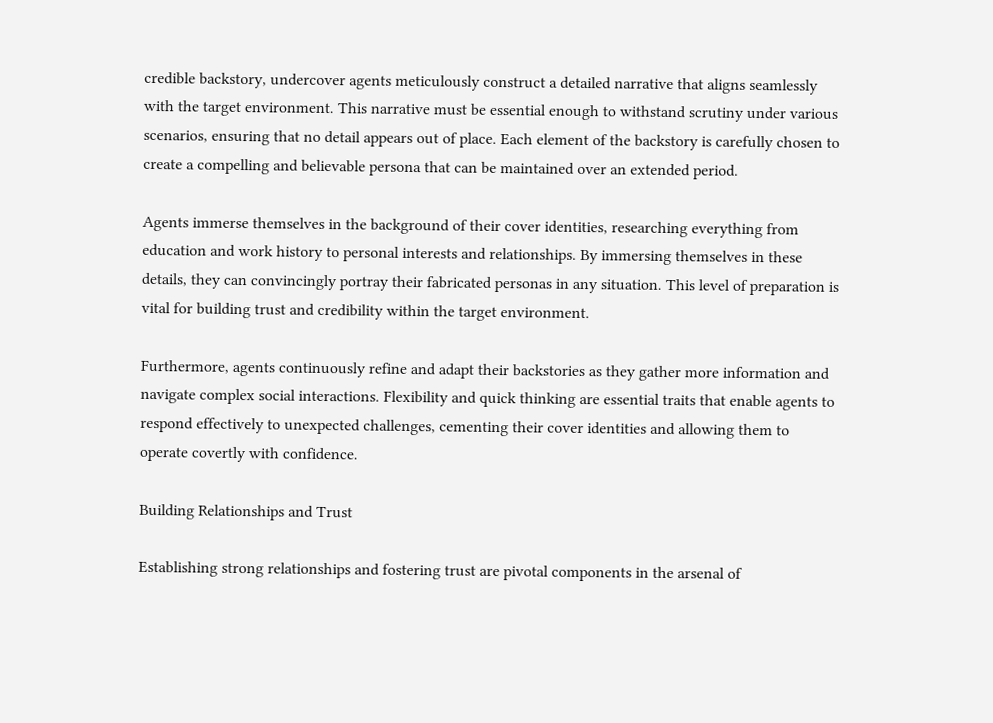credible backstory, undercover agents meticulously construct a detailed narrative that aligns seamlessly with the target environment. This narrative must be essential enough to withstand scrutiny under various scenarios, ensuring that no detail appears out of place. Each element of the backstory is carefully chosen to create a compelling and believable persona that can be maintained over an extended period.

Agents immerse themselves in the background of their cover identities, researching everything from education and work history to personal interests and relationships. By immersing themselves in these details, they can convincingly portray their fabricated personas in any situation. This level of preparation is vital for building trust and credibility within the target environment.

Furthermore, agents continuously refine and adapt their backstories as they gather more information and navigate complex social interactions. Flexibility and quick thinking are essential traits that enable agents to respond effectively to unexpected challenges, cementing their cover identities and allowing them to operate covertly with confidence.

Building Relationships and Trust

Establishing strong relationships and fostering trust are pivotal components in the arsenal of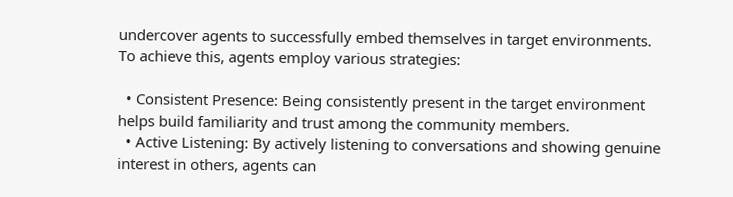undercover agents to successfully embed themselves in target environments. To achieve this, agents employ various strategies:

  • Consistent Presence: Being consistently present in the target environment helps build familiarity and trust among the community members.
  • Active Listening: By actively listening to conversations and showing genuine interest in others, agents can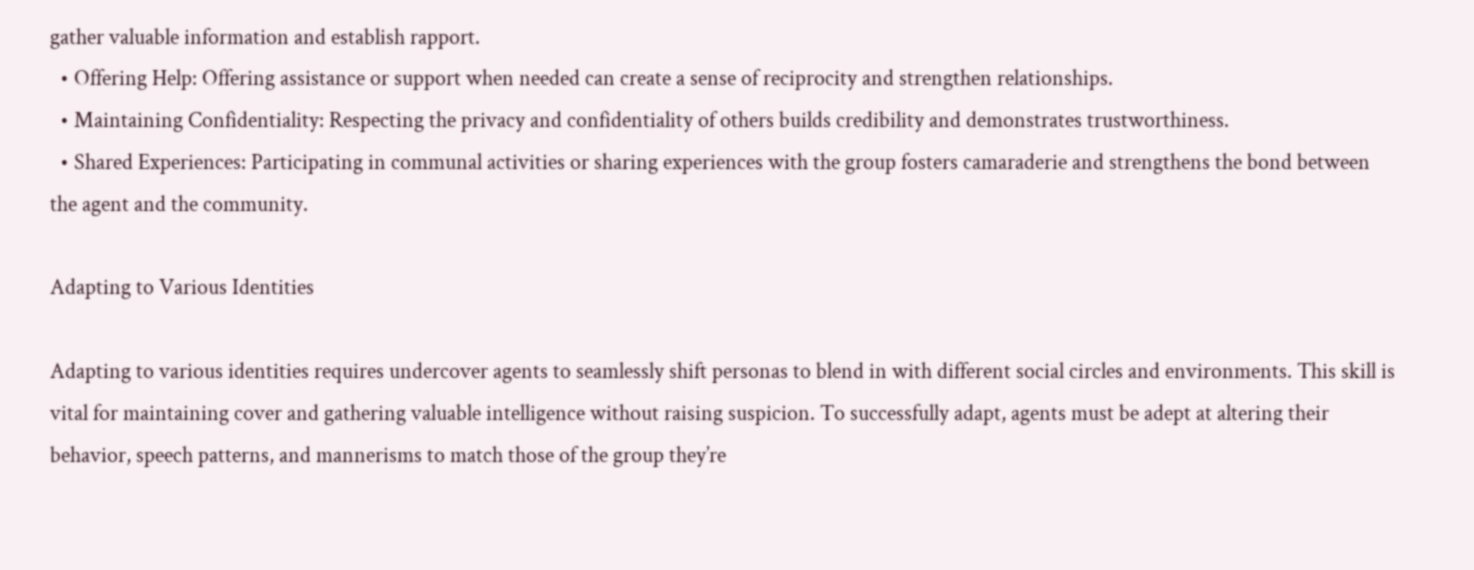gather valuable information and establish rapport.
  • Offering Help: Offering assistance or support when needed can create a sense of reciprocity and strengthen relationships.
  • Maintaining Confidentiality: Respecting the privacy and confidentiality of others builds credibility and demonstrates trustworthiness.
  • Shared Experiences: Participating in communal activities or sharing experiences with the group fosters camaraderie and strengthens the bond between the agent and the community.

Adapting to Various Identities

Adapting to various identities requires undercover agents to seamlessly shift personas to blend in with different social circles and environments. This skill is vital for maintaining cover and gathering valuable intelligence without raising suspicion. To successfully adapt, agents must be adept at altering their behavior, speech patterns, and mannerisms to match those of the group they’re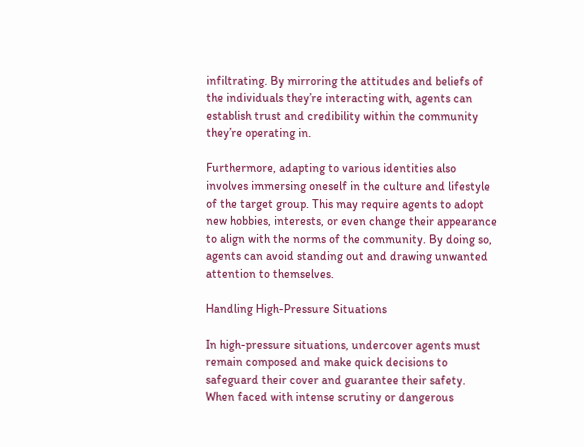infiltrating. By mirroring the attitudes and beliefs of the individuals they’re interacting with, agents can establish trust and credibility within the community they’re operating in.

Furthermore, adapting to various identities also involves immersing oneself in the culture and lifestyle of the target group. This may require agents to adopt new hobbies, interests, or even change their appearance to align with the norms of the community. By doing so, agents can avoid standing out and drawing unwanted attention to themselves.

Handling High-Pressure Situations

In high-pressure situations, undercover agents must remain composed and make quick decisions to safeguard their cover and guarantee their safety. When faced with intense scrutiny or dangerous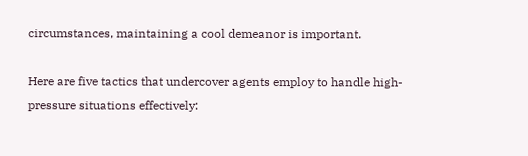circumstances, maintaining a cool demeanor is important.

Here are five tactics that undercover agents employ to handle high-pressure situations effectively: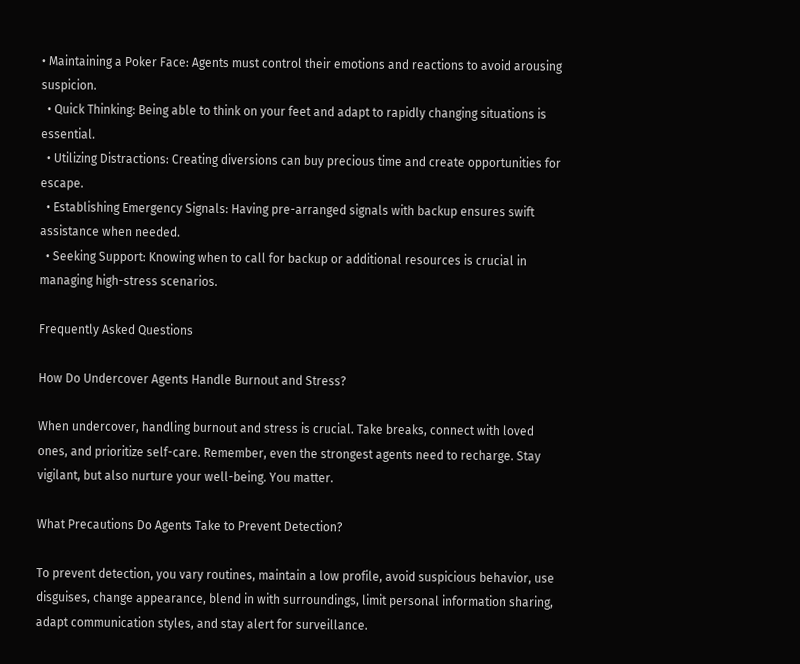• Maintaining a Poker Face: Agents must control their emotions and reactions to avoid arousing suspicion.
  • Quick Thinking: Being able to think on your feet and adapt to rapidly changing situations is essential.
  • Utilizing Distractions: Creating diversions can buy precious time and create opportunities for escape.
  • Establishing Emergency Signals: Having pre-arranged signals with backup ensures swift assistance when needed.
  • Seeking Support: Knowing when to call for backup or additional resources is crucial in managing high-stress scenarios.

Frequently Asked Questions

How Do Undercover Agents Handle Burnout and Stress?

When undercover, handling burnout and stress is crucial. Take breaks, connect with loved ones, and prioritize self-care. Remember, even the strongest agents need to recharge. Stay vigilant, but also nurture your well-being. You matter.

What Precautions Do Agents Take to Prevent Detection?

To prevent detection, you vary routines, maintain a low profile, avoid suspicious behavior, use disguises, change appearance, blend in with surroundings, limit personal information sharing, adapt communication styles, and stay alert for surveillance.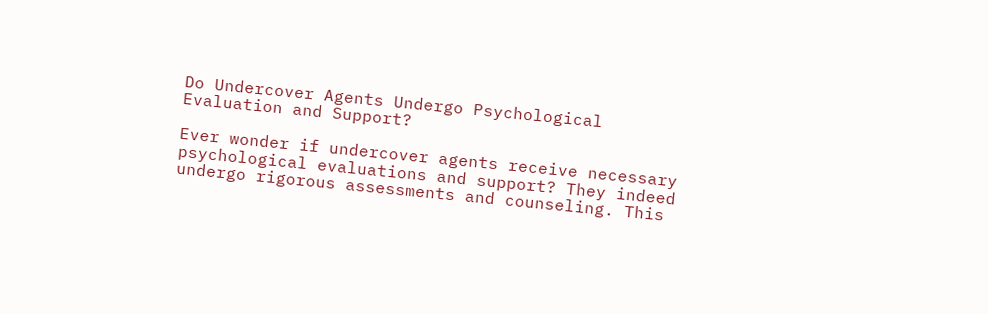Do Undercover Agents Undergo Psychological Evaluation and Support?

Ever wonder if undercover agents receive necessary psychological evaluations and support? They indeed undergo rigorous assessments and counseling. This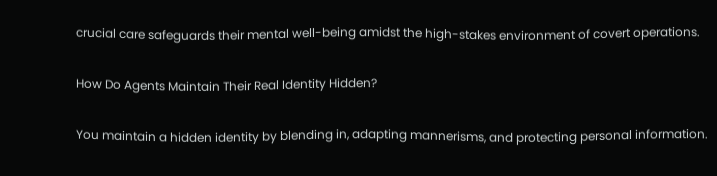crucial care safeguards their mental well-being amidst the high-stakes environment of covert operations.

How Do Agents Maintain Their Real Identity Hidden?

You maintain a hidden identity by blending in, adapting mannerisms, and protecting personal information.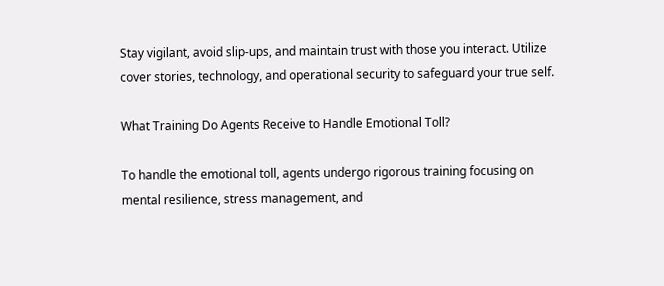Stay vigilant, avoid slip-ups, and maintain trust with those you interact. Utilize cover stories, technology, and operational security to safeguard your true self.

What Training Do Agents Receive to Handle Emotional Toll?

To handle the emotional toll, agents undergo rigorous training focusing on mental resilience, stress management, and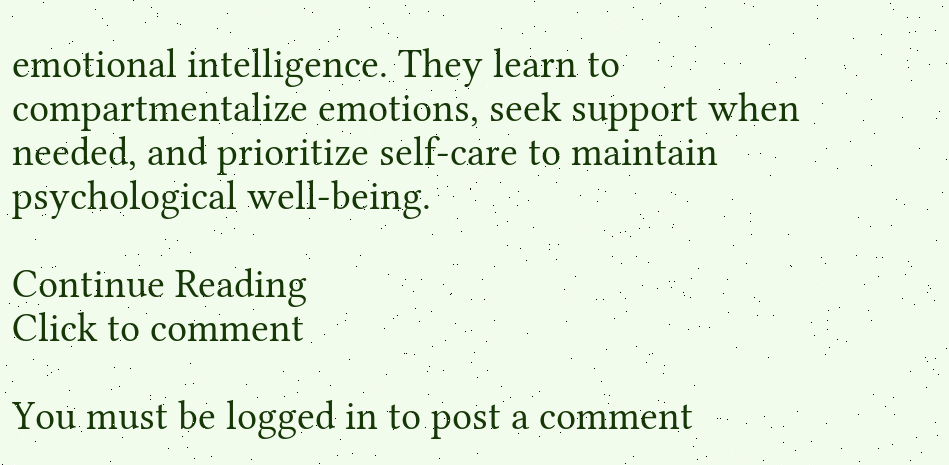emotional intelligence. They learn to compartmentalize emotions, seek support when needed, and prioritize self-care to maintain psychological well-being.

Continue Reading
Click to comment

You must be logged in to post a comment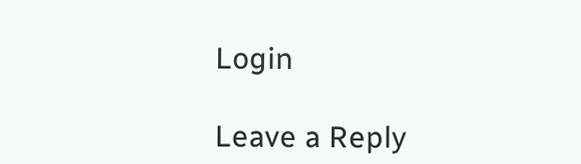Login

Leave a Reply